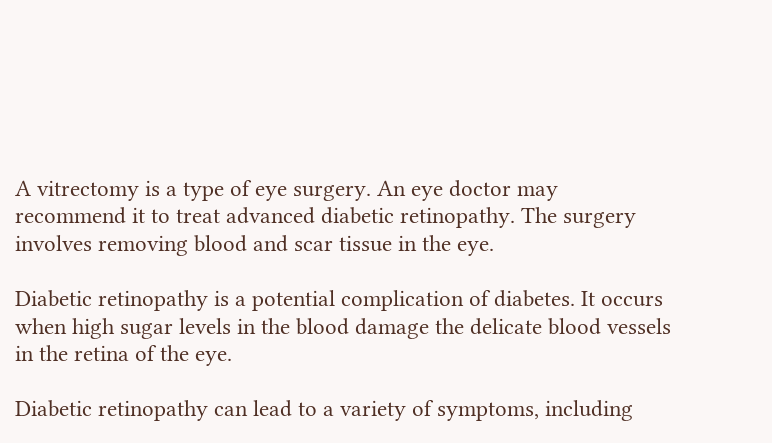A vitrectomy is a type of eye surgery. An eye doctor may recommend it to treat advanced diabetic retinopathy. The surgery involves removing blood and scar tissue in the eye.

Diabetic retinopathy is a potential complication of diabetes. It occurs when high sugar levels in the blood damage the delicate blood vessels in the retina of the eye.

Diabetic retinopathy can lead to a variety of symptoms, including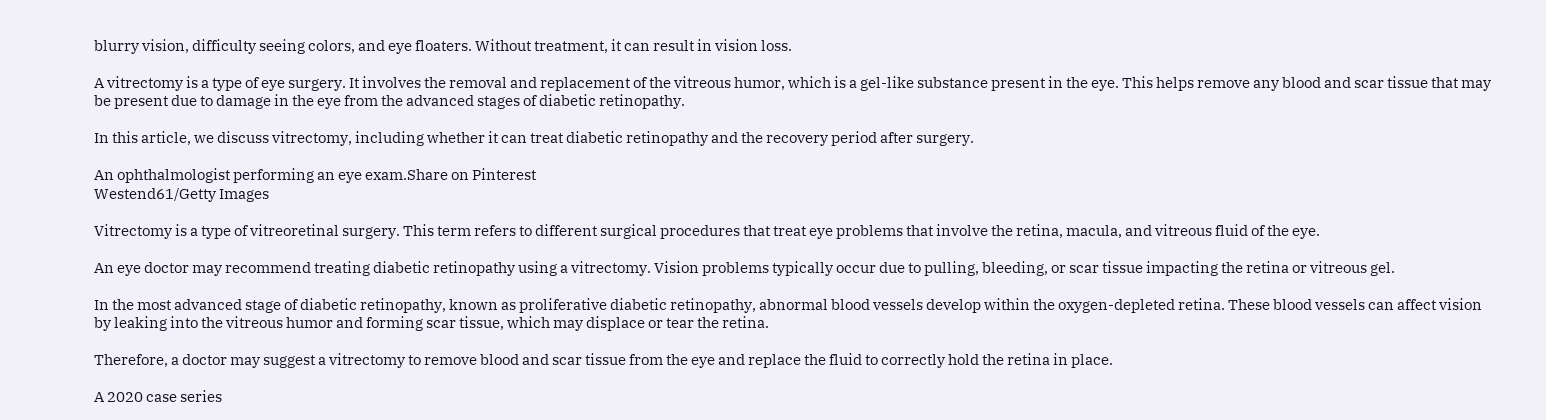blurry vision, difficulty seeing colors, and eye floaters. Without treatment, it can result in vision loss.

A vitrectomy is a type of eye surgery. It involves the removal and replacement of the vitreous humor, which is a gel-like substance present in the eye. This helps remove any blood and scar tissue that may be present due to damage in the eye from the advanced stages of diabetic retinopathy.

In this article, we discuss vitrectomy, including whether it can treat diabetic retinopathy and the recovery period after surgery.

An ophthalmologist performing an eye exam.Share on Pinterest
Westend61/Getty Images

Vitrectomy is a type of vitreoretinal surgery. This term refers to different surgical procedures that treat eye problems that involve the retina, macula, and vitreous fluid of the eye.

An eye doctor may recommend treating diabetic retinopathy using a vitrectomy. Vision problems typically occur due to pulling, bleeding, or scar tissue impacting the retina or vitreous gel.

In the most advanced stage of diabetic retinopathy, known as proliferative diabetic retinopathy, abnormal blood vessels develop within the oxygen-depleted retina. These blood vessels can affect vision by leaking into the vitreous humor and forming scar tissue, which may displace or tear the retina.

Therefore, a doctor may suggest a vitrectomy to remove blood and scar tissue from the eye and replace the fluid to correctly hold the retina in place.

A 2020 case series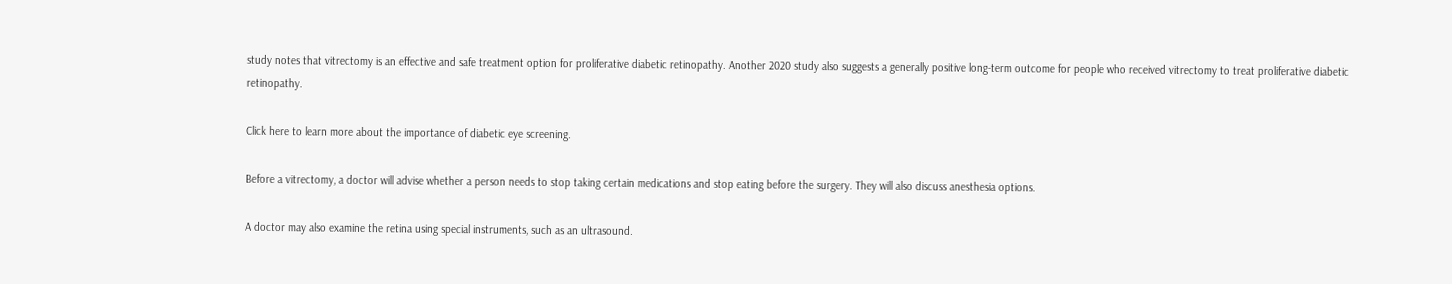study notes that vitrectomy is an effective and safe treatment option for proliferative diabetic retinopathy. Another 2020 study also suggests a generally positive long-term outcome for people who received vitrectomy to treat proliferative diabetic retinopathy.

Click here to learn more about the importance of diabetic eye screening.

Before a vitrectomy, a doctor will advise whether a person needs to stop taking certain medications and stop eating before the surgery. They will also discuss anesthesia options.

A doctor may also examine the retina using special instruments, such as an ultrasound.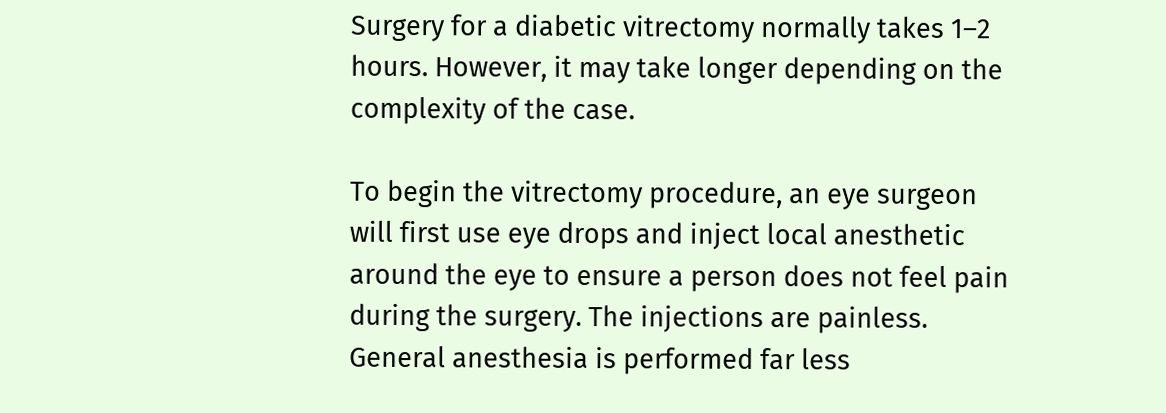Surgery for a diabetic vitrectomy normally takes 1–2 hours. However, it may take longer depending on the complexity of the case.

To begin the vitrectomy procedure, an eye surgeon will first use eye drops and inject local anesthetic around the eye to ensure a person does not feel pain during the surgery. The injections are painless. General anesthesia is performed far less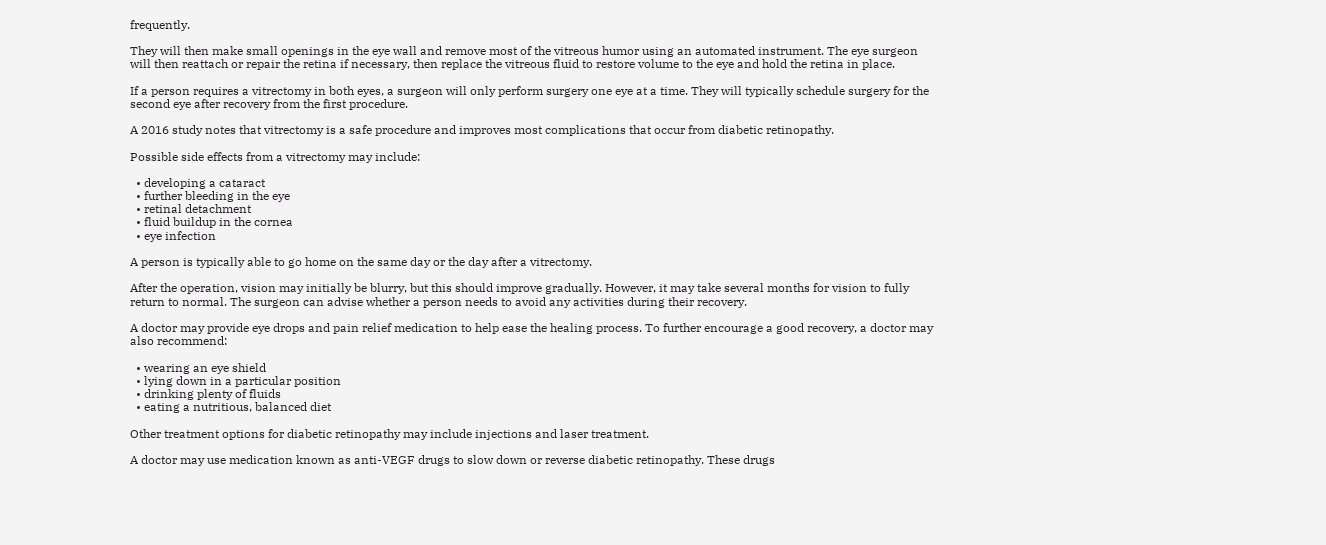frequently.

They will then make small openings in the eye wall and remove most of the vitreous humor using an automated instrument. The eye surgeon will then reattach or repair the retina if necessary, then replace the vitreous fluid to restore volume to the eye and hold the retina in place.

If a person requires a vitrectomy in both eyes, a surgeon will only perform surgery one eye at a time. They will typically schedule surgery for the second eye after recovery from the first procedure.

A 2016 study notes that vitrectomy is a safe procedure and improves most complications that occur from diabetic retinopathy.

Possible side effects from a vitrectomy may include:

  • developing a cataract
  • further bleeding in the eye
  • retinal detachment
  • fluid buildup in the cornea
  • eye infection

A person is typically able to go home on the same day or the day after a vitrectomy.

After the operation, vision may initially be blurry, but this should improve gradually. However, it may take several months for vision to fully return to normal. The surgeon can advise whether a person needs to avoid any activities during their recovery.

A doctor may provide eye drops and pain relief medication to help ease the healing process. To further encourage a good recovery, a doctor may also recommend:

  • wearing an eye shield
  • lying down in a particular position
  • drinking plenty of fluids
  • eating a nutritious, balanced diet

Other treatment options for diabetic retinopathy may include injections and laser treatment.

A doctor may use medication known as anti-VEGF drugs to slow down or reverse diabetic retinopathy. These drugs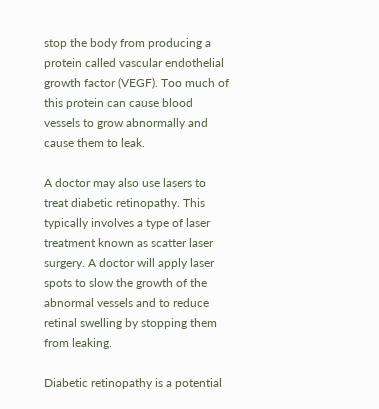stop the body from producing a protein called vascular endothelial growth factor (VEGF). Too much of this protein can cause blood vessels to grow abnormally and cause them to leak.

A doctor may also use lasers to treat diabetic retinopathy. This typically involves a type of laser treatment known as scatter laser surgery. A doctor will apply laser spots to slow the growth of the abnormal vessels and to reduce retinal swelling by stopping them from leaking.

Diabetic retinopathy is a potential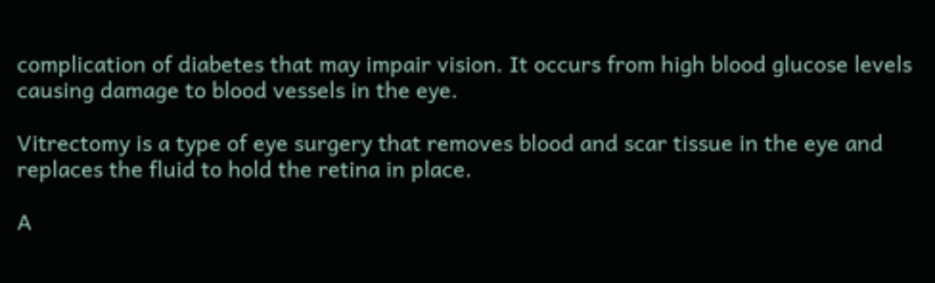complication of diabetes that may impair vision. It occurs from high blood glucose levels causing damage to blood vessels in the eye.

Vitrectomy is a type of eye surgery that removes blood and scar tissue in the eye and replaces the fluid to hold the retina in place.

A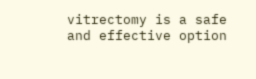vitrectomy is a safe and effective option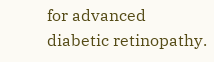for advanced diabetic retinopathy.